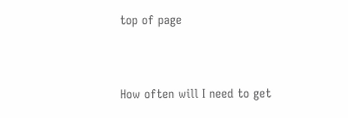top of page


How often will I need to get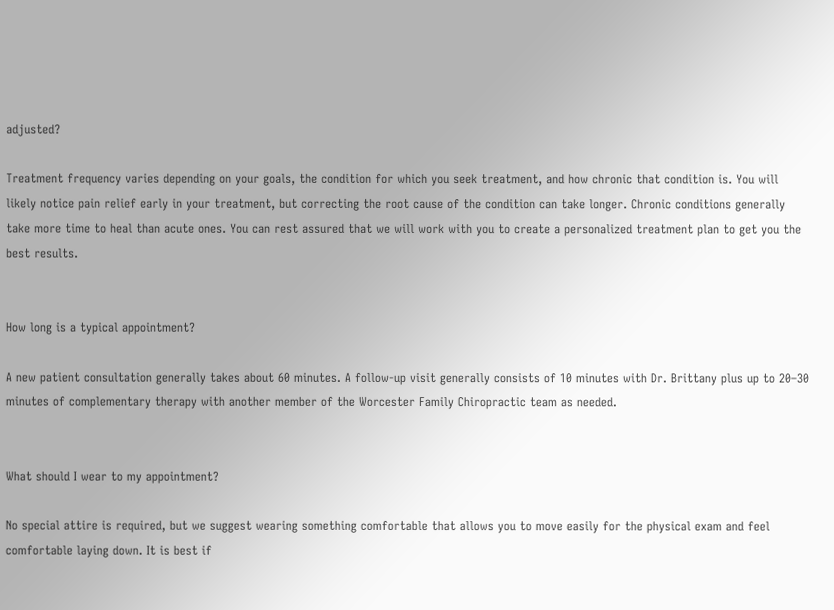adjusted?

Treatment frequency varies depending on your goals, the condition for which you seek treatment, and how chronic that condition is. You will likely notice pain relief early in your treatment, but correcting the root cause of the condition can take longer. Chronic conditions generally take more time to heal than acute ones. You can rest assured that we will work with you to create a personalized treatment plan to get you the best results.


How long is a typical appointment?

A new patient consultation generally takes about 60 minutes. A follow-up visit generally consists of 10 minutes with Dr. Brittany plus up to 20–30 minutes of complementary therapy with another member of the Worcester Family Chiropractic team as needed.


What should I wear to my appointment?

No special attire is required, but we suggest wearing something comfortable that allows you to move easily for the physical exam and feel comfortable laying down. It is best if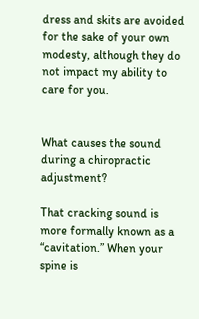dress and skits are avoided for the sake of your own modesty, although they do not impact my ability to care for you.


What causes the sound during a chiropractic adjustment?

That cracking sound is more formally known as a “cavitation.” When your spine is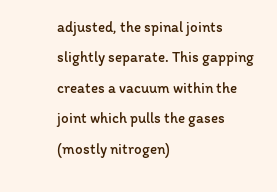adjusted, the spinal joints slightly separate. This gapping creates a vacuum within the joint which pulls the gases (mostly nitrogen)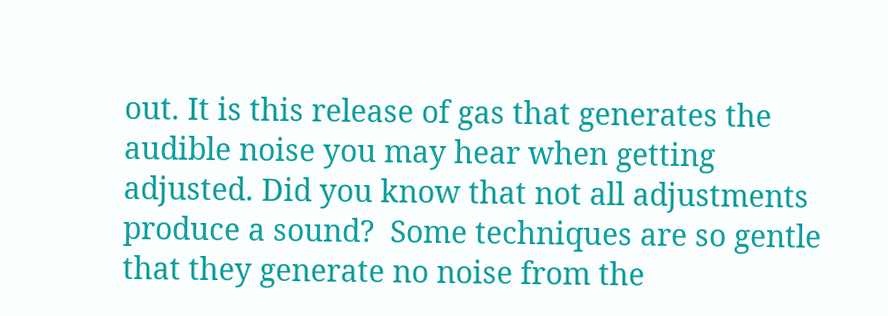out. It is this release of gas that generates the audible noise you may hear when getting adjusted. Did you know that not all adjustments produce a sound?  Some techniques are so gentle that they generate no noise from the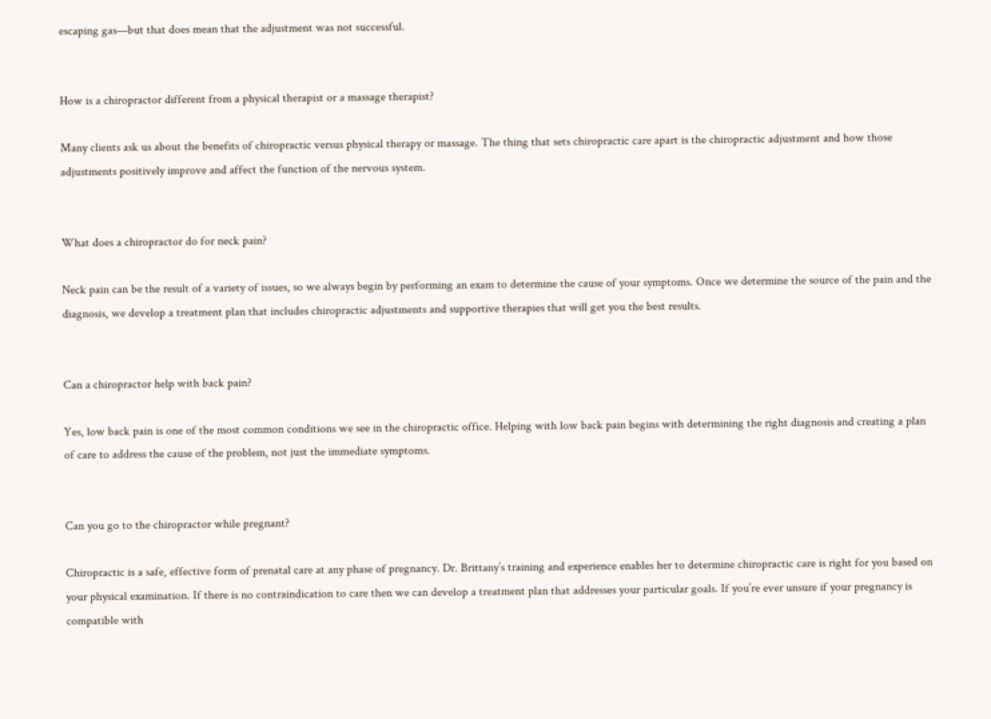escaping gas—but that does mean that the adjustment was not successful.


How is a chiropractor different from a physical therapist or a massage therapist?

Many clients ask us about the benefits of chiropractic versus physical therapy or massage. The thing that sets chiropractic care apart is the chiropractic adjustment and how those adjustments positively improve and affect the function of the nervous system.


What does a chiropractor do for neck pain?

Neck pain can be the result of a variety of issues, so we always begin by performing an exam to determine the cause of your symptoms. Once we determine the source of the pain and the diagnosis, we develop a treatment plan that includes chiropractic adjustments and supportive therapies that will get you the best results.


Can a chiropractor help with back pain?

Yes, low back pain is one of the most common conditions we see in the chiropractic office. Helping with low back pain begins with determining the right diagnosis and creating a plan of care to address the cause of the problem, not just the immediate symptoms.


Can you go to the chiropractor while pregnant?

Chiropractic is a safe, effective form of prenatal care at any phase of pregnancy. Dr. Brittany’s training and experience enables her to determine chiropractic care is right for you based on your physical examination. If there is no contraindication to care then we can develop a treatment plan that addresses your particular goals. If you’re ever unsure if your pregnancy is compatible with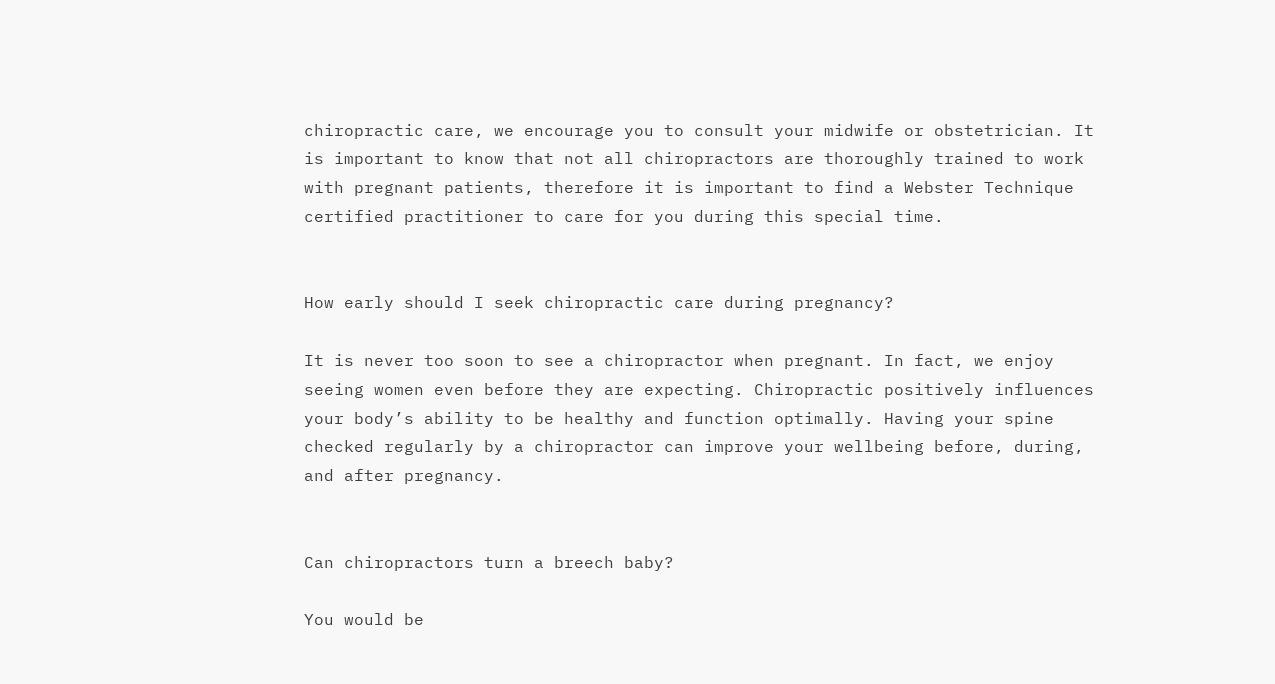chiropractic care, we encourage you to consult your midwife or obstetrician. It is important to know that not all chiropractors are thoroughly trained to work with pregnant patients, therefore it is important to find a Webster Technique certified practitioner to care for you during this special time.


How early should I seek chiropractic care during pregnancy?

It is never too soon to see a chiropractor when pregnant. In fact, we enjoy seeing women even before they are expecting. Chiropractic positively influences your body’s ability to be healthy and function optimally. Having your spine checked regularly by a chiropractor can improve your wellbeing before, during, and after pregnancy.


Can chiropractors turn a breech baby?

You would be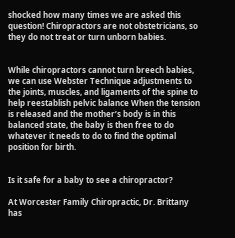shocked how many times we are asked this question! Chiropractors are not obstetricians, so they do not treat or turn unborn babies.


While chiropractors cannot turn breech babies, we can use Webster Technique adjustments to the joints, muscles, and ligaments of the spine to help reestablish pelvic balance When the tension is released and the mother’s body is in this balanced state, the baby is then free to do whatever it needs to do to find the optimal position for birth.


Is it safe for a baby to see a chiropractor?

At Worcester Family Chiropractic, Dr. Brittany has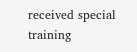received special training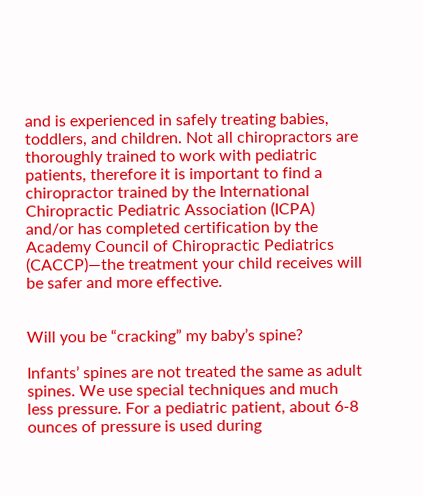and is experienced in safely treating babies, toddlers, and children. Not all chiropractors are thoroughly trained to work with pediatric patients, therefore it is important to find a chiropractor trained by the International Chiropractic Pediatric Association (ICPA) and/or has completed certification by the Academy Council of Chiropractic Pediatrics (CACCP)—the treatment your child receives will be safer and more effective.


Will you be “cracking” my baby’s spine?

Infants’ spines are not treated the same as adult spines. We use special techniques and much less pressure. For a pediatric patient, about 6-8 ounces of pressure is used during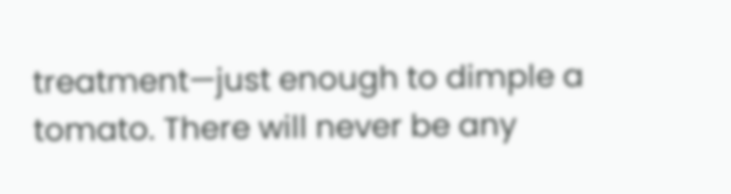treatment—just enough to dimple a tomato. There will never be any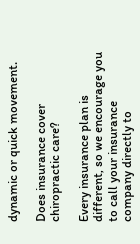dynamic or quick movement.

Does insurance cover chiropractic care?

Every insurance plan is different, so we encourage you to call your insurance company directly to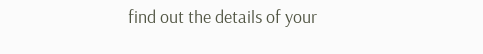find out the details of your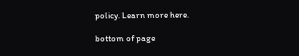policy. Learn more here.

bottom of page